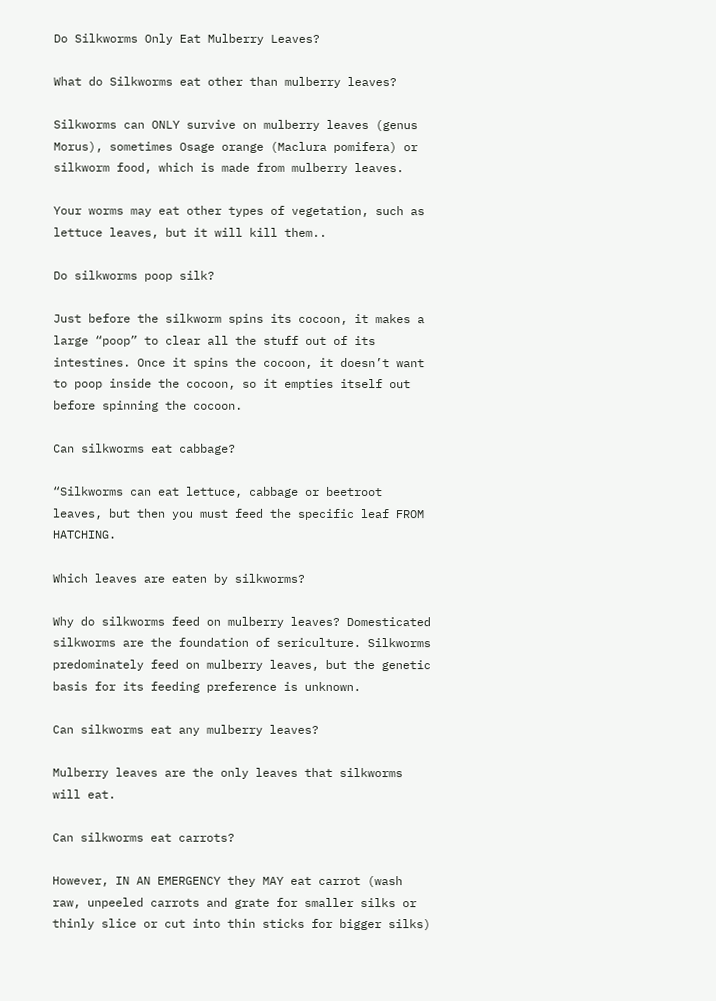Do Silkworms Only Eat Mulberry Leaves?

What do Silkworms eat other than mulberry leaves?

Silkworms can ONLY survive on mulberry leaves (genus Morus), sometimes Osage orange (Maclura pomifera) or silkworm food, which is made from mulberry leaves.

Your worms may eat other types of vegetation, such as lettuce leaves, but it will kill them..

Do silkworms poop silk?

Just before the silkworm spins its cocoon, it makes a large “poop” to clear all the stuff out of its intestines. Once it spins the cocoon, it doesn’t want to poop inside the cocoon, so it empties itself out before spinning the cocoon.

Can silkworms eat cabbage?

“Silkworms can eat lettuce, cabbage or beetroot leaves, but then you must feed the specific leaf FROM HATCHING.

Which leaves are eaten by silkworms?

Why do silkworms feed on mulberry leaves? Domesticated silkworms are the foundation of sericulture. Silkworms predominately feed on mulberry leaves, but the genetic basis for its feeding preference is unknown.

Can silkworms eat any mulberry leaves?

Mulberry leaves are the only leaves that silkworms will eat.

Can silkworms eat carrots?

However, IN AN EMERGENCY they MAY eat carrot (wash raw, unpeeled carrots and grate for smaller silks or thinly slice or cut into thin sticks for bigger silks)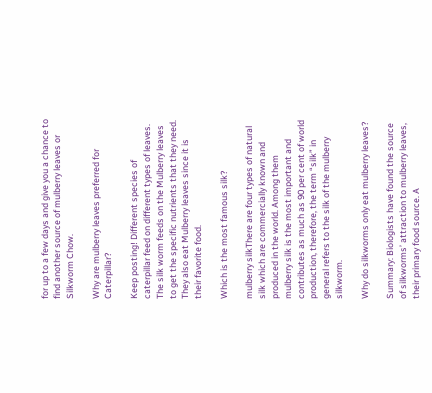for up to a few days and give you a chance to find another source of mulberry leaves or Silkworm Chow.

Why are mulberry leaves preferred for Caterpillar?

Keep posting! Different species of caterpillar feed on different types of leaves. The silk worm feeds on the Mulberry leaves to get the specific nutrients that they need. They also eat Mulberry leaves since it is their favorite food.

Which is the most famous silk?

mulberry silkThere are four types of natural silk which are commercially known and produced in the world. Among them mulberry silk is the most important and contributes as much as 90 per cent of world production, therefore, the term “silk” in general refers to the silk of the mulberry silkworm.

Why do silkworms only eat mulberry leaves?

Summary: Biologists have found the source of silkworms’ attraction to mulberry leaves, their primary food source. A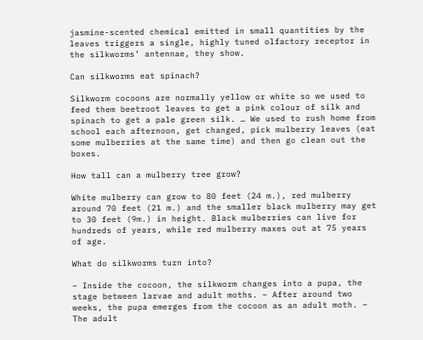jasmine-scented chemical emitted in small quantities by the leaves triggers a single, highly tuned olfactory receptor in the silkworms’ antennae, they show.

Can silkworms eat spinach?

Silkworm cocoons are normally yellow or white so we used to feed them beetroot leaves to get a pink colour of silk and spinach to get a pale green silk. … We used to rush home from school each afternoon, get changed, pick mulberry leaves (eat some mulberries at the same time) and then go clean out the boxes.

How tall can a mulberry tree grow?

White mulberry can grow to 80 feet (24 m.), red mulberry around 70 feet (21 m.) and the smaller black mulberry may get to 30 feet (9m.) in height. Black mulberries can live for hundreds of years, while red mulberry maxes out at 75 years of age.

What do silkworms turn into?

– Inside the cocoon, the silkworm changes into a pupa, the stage between larvae and adult moths. – After around two weeks, the pupa emerges from the cocoon as an adult moth. – The adult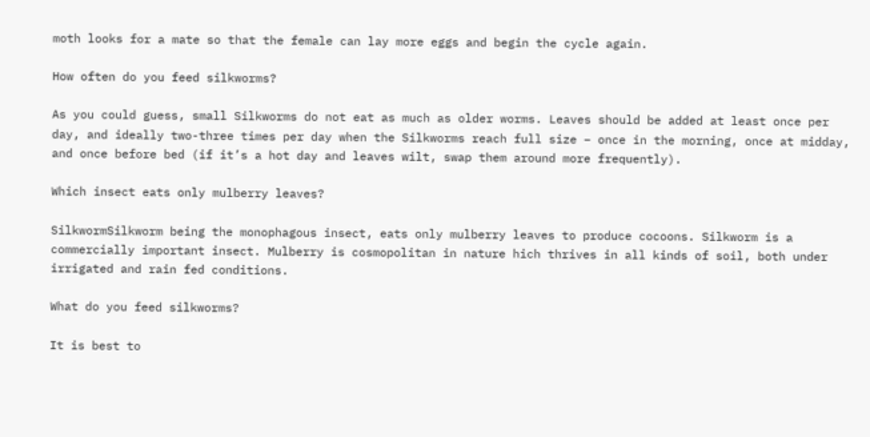moth looks for a mate so that the female can lay more eggs and begin the cycle again.

How often do you feed silkworms?

As you could guess, small Silkworms do not eat as much as older worms. Leaves should be added at least once per day, and ideally two-three times per day when the Silkworms reach full size – once in the morning, once at midday, and once before bed (if it’s a hot day and leaves wilt, swap them around more frequently).

Which insect eats only mulberry leaves?

SilkwormSilkworm being the monophagous insect, eats only mulberry leaves to produce cocoons. Silkworm is a commercially important insect. Mulberry is cosmopolitan in nature hich thrives in all kinds of soil, both under irrigated and rain fed conditions.

What do you feed silkworms?

It is best to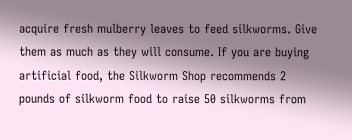acquire fresh mulberry leaves to feed silkworms. Give them as much as they will consume. If you are buying artificial food, the Silkworm Shop recommends 2 pounds of silkworm food to raise 50 silkworms from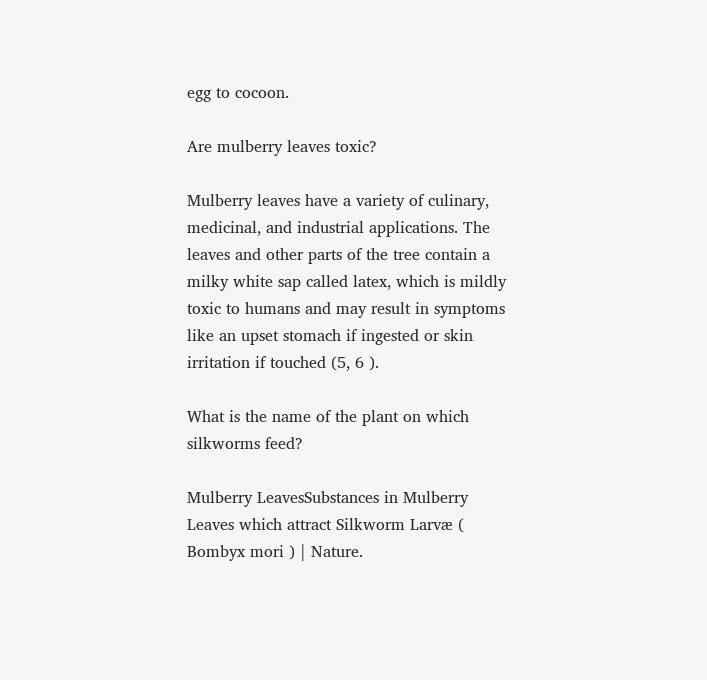egg to cocoon.

Are mulberry leaves toxic?

Mulberry leaves have a variety of culinary, medicinal, and industrial applications. The leaves and other parts of the tree contain a milky white sap called latex, which is mildly toxic to humans and may result in symptoms like an upset stomach if ingested or skin irritation if touched (5, 6 ).

What is the name of the plant on which silkworms feed?

Mulberry LeavesSubstances in Mulberry Leaves which attract Silkworm Larvæ ( Bombyx mori ) | Nature.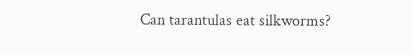Can tarantulas eat silkworms?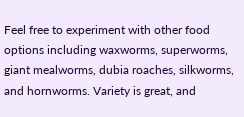Feel free to experiment with other food options including waxworms, superworms, giant mealworms, dubia roaches, silkworms, and hornworms. Variety is great, and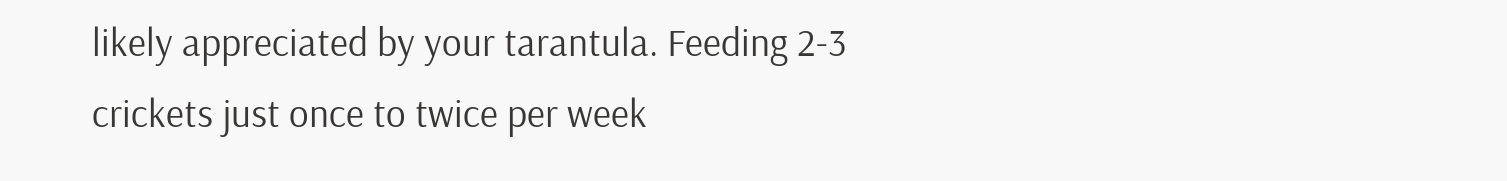likely appreciated by your tarantula. Feeding 2-3 crickets just once to twice per week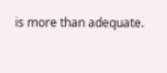is more than adequate.